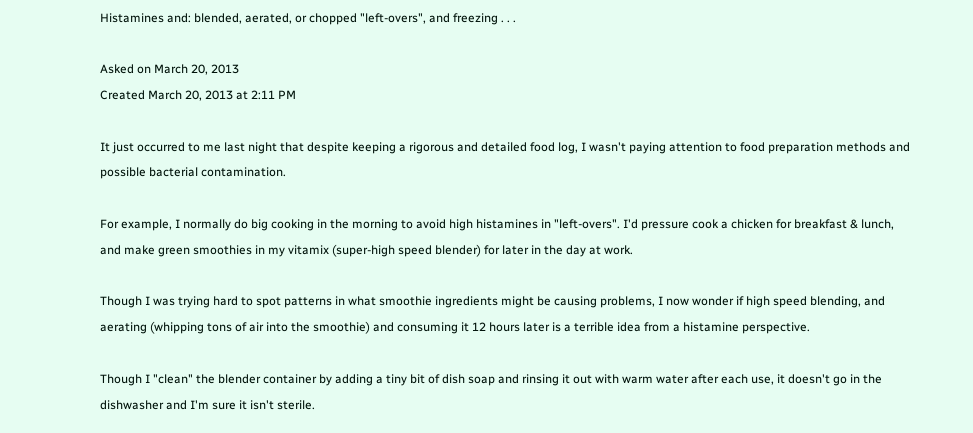Histamines and: blended, aerated, or chopped "left-overs", and freezing . . .

Asked on March 20, 2013
Created March 20, 2013 at 2:11 PM

It just occurred to me last night that despite keeping a rigorous and detailed food log, I wasn't paying attention to food preparation methods and possible bacterial contamination.

For example, I normally do big cooking in the morning to avoid high histamines in "left-overs". I'd pressure cook a chicken for breakfast & lunch, and make green smoothies in my vitamix (super-high speed blender) for later in the day at work.

Though I was trying hard to spot patterns in what smoothie ingredients might be causing problems, I now wonder if high speed blending, and aerating (whipping tons of air into the smoothie) and consuming it 12 hours later is a terrible idea from a histamine perspective.

Though I "clean" the blender container by adding a tiny bit of dish soap and rinsing it out with warm water after each use, it doesn't go in the dishwasher and I'm sure it isn't sterile.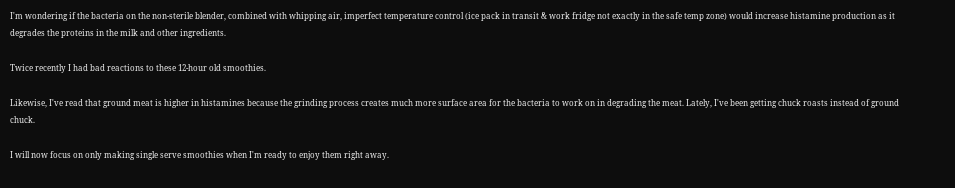I'm wondering if the bacteria on the non-sterile blender, combined with whipping air, imperfect temperature control (ice pack in transit & work fridge not exactly in the safe temp zone) would increase histamine production as it degrades the proteins in the milk and other ingredients.

Twice recently I had bad reactions to these 12-hour old smoothies.

Likewise, I've read that ground meat is higher in histamines because the grinding process creates much more surface area for the bacteria to work on in degrading the meat. Lately, I've been getting chuck roasts instead of ground chuck.

I will now focus on only making single serve smoothies when I'm ready to enjoy them right away.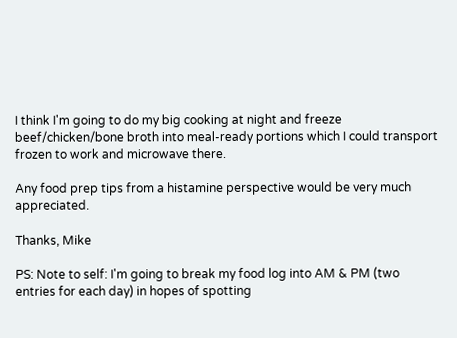I think I'm going to do my big cooking at night and freeze beef/chicken/bone broth into meal-ready portions which I could transport frozen to work and microwave there.

Any food prep tips from a histamine perspective would be very much appreciated.

Thanks, Mike

PS: Note to self: I'm going to break my food log into AM & PM (two entries for each day) in hopes of spotting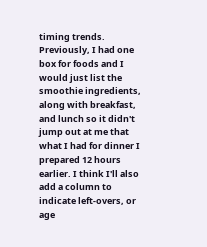timing trends. Previously, I had one box for foods and I would just list the smoothie ingredients, along with breakfast, and lunch so it didn't jump out at me that what I had for dinner I prepared 12 hours earlier. I think I'll also add a column to indicate left-overs, or age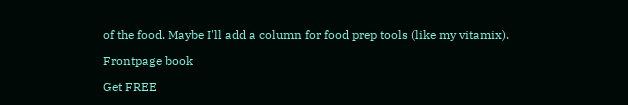of the food. Maybe I'll add a column for food prep tools (like my vitamix).

Frontpage book

Get FREE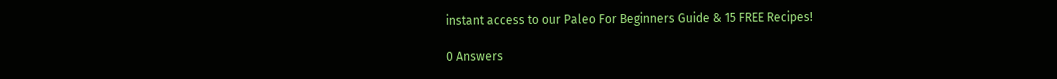instant access to our Paleo For Beginners Guide & 15 FREE Recipes!

0 Answers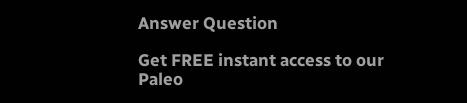Answer Question

Get FREE instant access to our
Paleo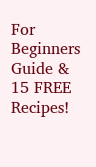For Beginners Guide & 15 FREE Recipes!